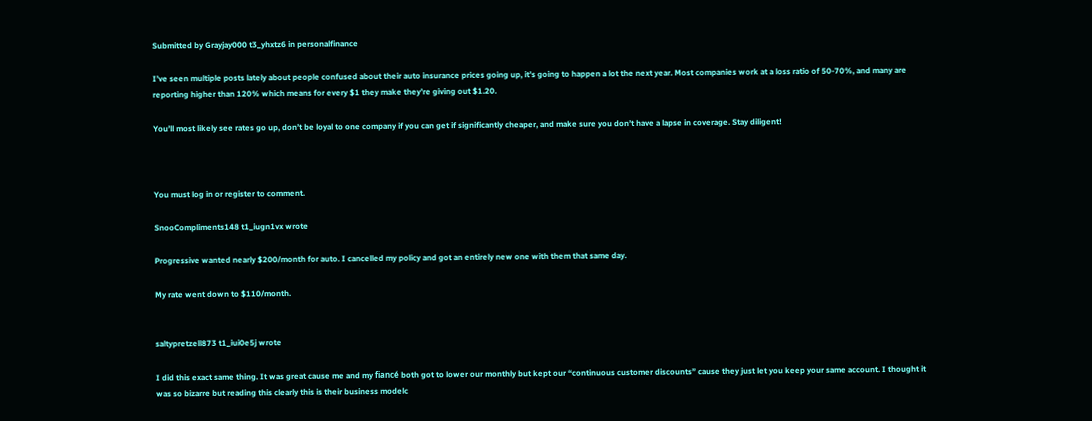Submitted by Grayjay000 t3_yhxtz6 in personalfinance

I’ve seen multiple posts lately about people confused about their auto insurance prices going up, it’s going to happen a lot the next year. Most companies work at a loss ratio of 50-70%, and many are reporting higher than 120% which means for every $1 they make they’re giving out $1.20.

You’ll most likely see rates go up, don’t be loyal to one company if you can get if significantly cheaper, and make sure you don’t have a lapse in coverage. Stay diligent!



You must log in or register to comment.

SnooCompliments148 t1_iugn1vx wrote

Progressive wanted nearly $200/month for auto. I cancelled my policy and got an entirely new one with them that same day.

My rate went down to $110/month.


saltypretzell873 t1_iui0e5j wrote

I did this exact same thing. It was great cause me and my fiancé both got to lower our monthly but kept our “continuous customer discounts” cause they just let you keep your same account. I thought it was so bizarre but reading this clearly this is their business modelc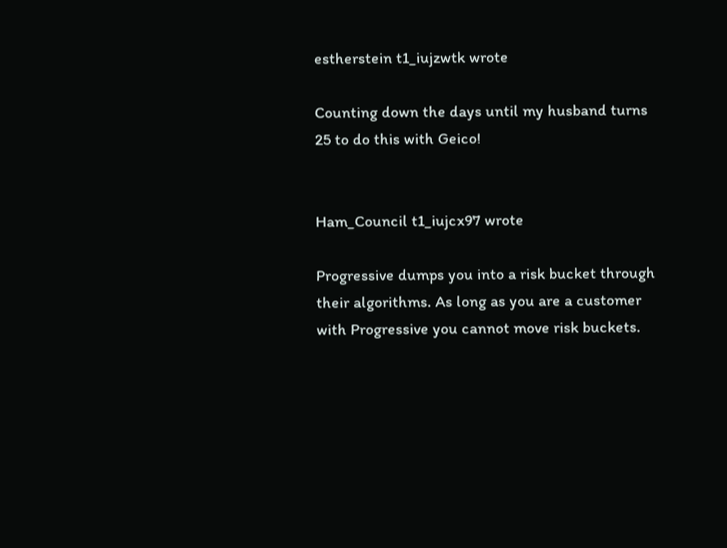estherstein t1_iujzwtk wrote

Counting down the days until my husband turns 25 to do this with Geico!


Ham_Council t1_iujcx97 wrote

Progressive dumps you into a risk bucket through their algorithms. As long as you are a customer with Progressive you cannot move risk buckets.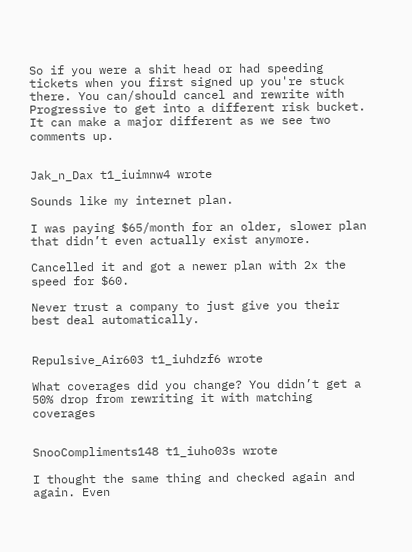So if you were a shit head or had speeding tickets when you first signed up you're stuck there. You can/should cancel and rewrite with Progressive to get into a different risk bucket. It can make a major different as we see two comments up.


Jak_n_Dax t1_iuimnw4 wrote

Sounds like my internet plan.

I was paying $65/month for an older, slower plan that didn’t even actually exist anymore.

Cancelled it and got a newer plan with 2x the speed for $60.

Never trust a company to just give you their best deal automatically.


Repulsive_Air603 t1_iuhdzf6 wrote

What coverages did you change? You didn’t get a 50% drop from rewriting it with matching coverages


SnooCompliments148 t1_iuho03s wrote

I thought the same thing and checked again and again. Even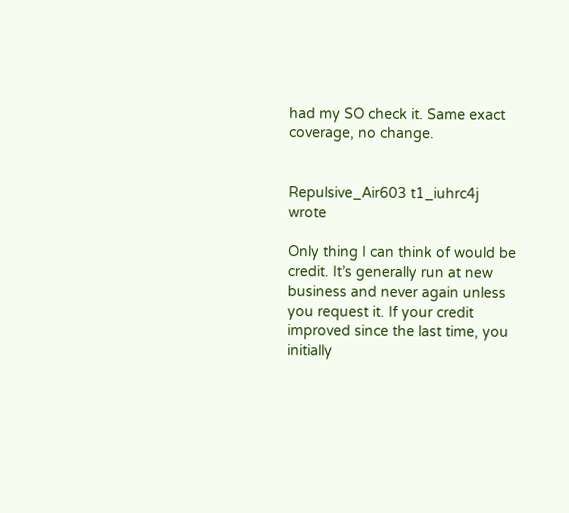had my SO check it. Same exact coverage, no change.


Repulsive_Air603 t1_iuhrc4j wrote

Only thing I can think of would be credit. It’s generally run at new business and never again unless you request it. If your credit improved since the last time, you initially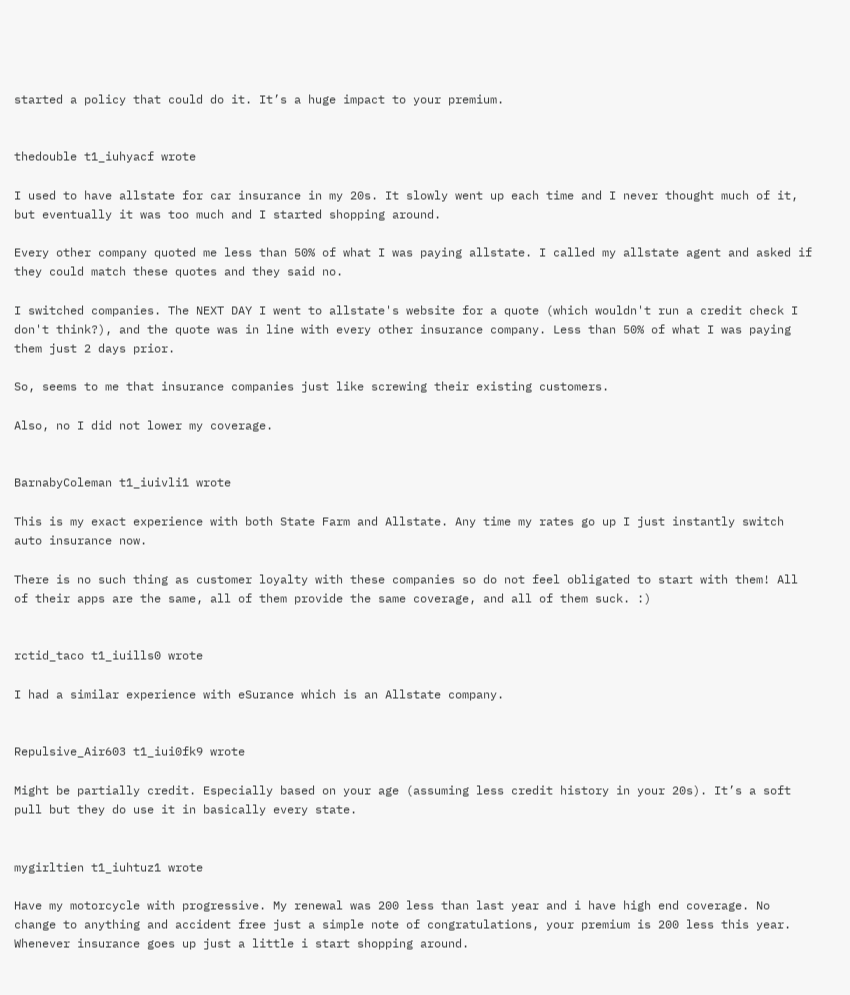started a policy that could do it. It’s a huge impact to your premium.


thedouble t1_iuhyacf wrote

I used to have allstate for car insurance in my 20s. It slowly went up each time and I never thought much of it, but eventually it was too much and I started shopping around.

Every other company quoted me less than 50% of what I was paying allstate. I called my allstate agent and asked if they could match these quotes and they said no.

I switched companies. The NEXT DAY I went to allstate's website for a quote (which wouldn't run a credit check I don't think?), and the quote was in line with every other insurance company. Less than 50% of what I was paying them just 2 days prior.

So, seems to me that insurance companies just like screwing their existing customers.

Also, no I did not lower my coverage.


BarnabyColeman t1_iuivli1 wrote

This is my exact experience with both State Farm and Allstate. Any time my rates go up I just instantly switch auto insurance now.

There is no such thing as customer loyalty with these companies so do not feel obligated to start with them! All of their apps are the same, all of them provide the same coverage, and all of them suck. :)


rctid_taco t1_iuills0 wrote

I had a similar experience with eSurance which is an Allstate company.


Repulsive_Air603 t1_iui0fk9 wrote

Might be partially credit. Especially based on your age (assuming less credit history in your 20s). It’s a soft pull but they do use it in basically every state.


mygirltien t1_iuhtuz1 wrote

Have my motorcycle with progressive. My renewal was 200 less than last year and i have high end coverage. No change to anything and accident free just a simple note of congratulations, your premium is 200 less this year. Whenever insurance goes up just a little i start shopping around.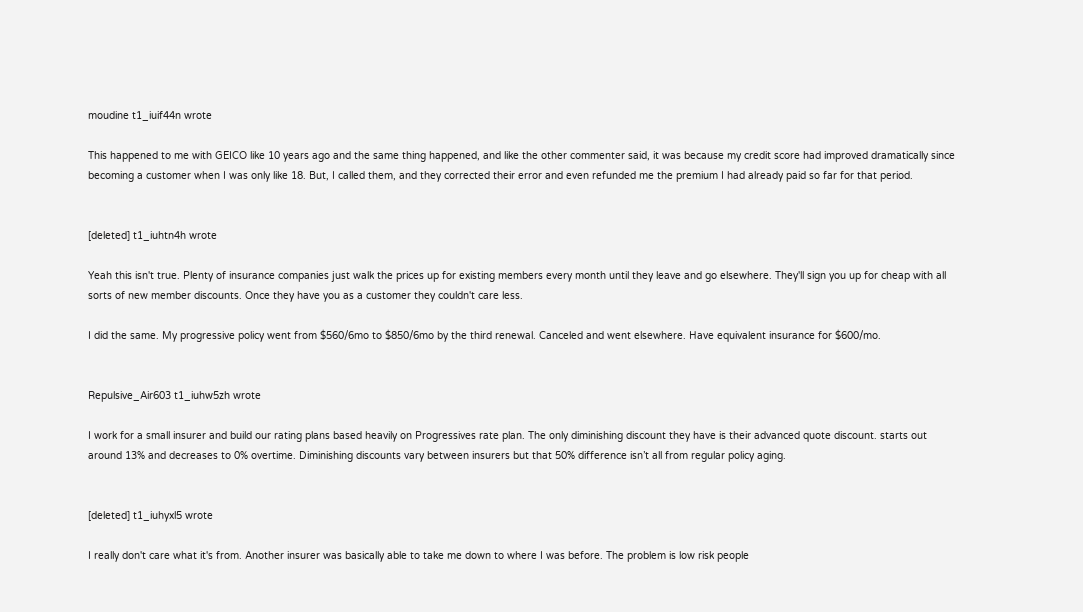moudine t1_iuif44n wrote

This happened to me with GEICO like 10 years ago and the same thing happened, and like the other commenter said, it was because my credit score had improved dramatically since becoming a customer when I was only like 18. But, I called them, and they corrected their error and even refunded me the premium I had already paid so far for that period.


[deleted] t1_iuhtn4h wrote

Yeah this isn't true. Plenty of insurance companies just walk the prices up for existing members every month until they leave and go elsewhere. They'll sign you up for cheap with all sorts of new member discounts. Once they have you as a customer they couldn't care less.

I did the same. My progressive policy went from $560/6mo to $850/6mo by the third renewal. Canceled and went elsewhere. Have equivalent insurance for $600/mo.


Repulsive_Air603 t1_iuhw5zh wrote

I work for a small insurer and build our rating plans based heavily on Progressives rate plan. The only diminishing discount they have is their advanced quote discount. starts out around 13% and decreases to 0% overtime. Diminishing discounts vary between insurers but that 50% difference isn’t all from regular policy aging.


[deleted] t1_iuhyxl5 wrote

I really don't care what it's from. Another insurer was basically able to take me down to where I was before. The problem is low risk people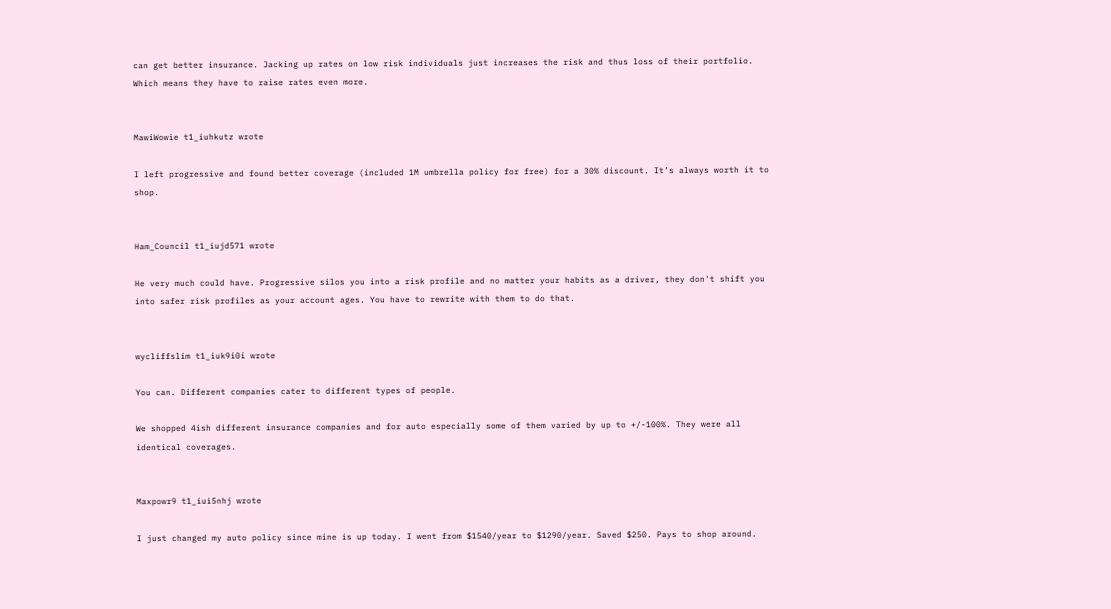can get better insurance. Jacking up rates on low risk individuals just increases the risk and thus loss of their portfolio. Which means they have to raise rates even more.


MawiWowie t1_iuhkutz wrote

I left progressive and found better coverage (included 1M umbrella policy for free) for a 30% discount. It’s always worth it to shop.


Ham_Council t1_iujd571 wrote

He very much could have. Progressive silos you into a risk profile and no matter your habits as a driver, they don't shift you into safer risk profiles as your account ages. You have to rewrite with them to do that.


wycliffslim t1_iuk9i0i wrote

You can. Different companies cater to different types of people.

We shopped 4ish different insurance companies and for auto especially some of them varied by up to +/-100%. They were all identical coverages.


Maxpowr9 t1_iui5nhj wrote

I just changed my auto policy since mine is up today. I went from $1540/year to $1290/year. Saved $250. Pays to shop around.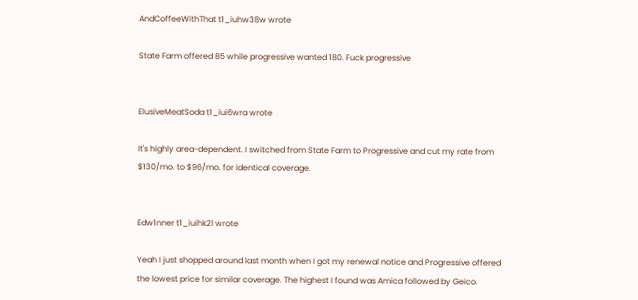AndCoffeeWithThat t1_iuhw38w wrote

State Farm offered 85 while progressive wanted 180. Fuck progressive


ElusiveMeatSoda t1_iui6wra wrote

It's highly area-dependent. I switched from State Farm to Progressive and cut my rate from $130/mo. to $96/mo. for identical coverage.


Edw1nner t1_iuihk2l wrote

Yeah I just shopped around last month when I got my renewal notice and Progressive offered the lowest price for similar coverage. The highest I found was Amica followed by Geico.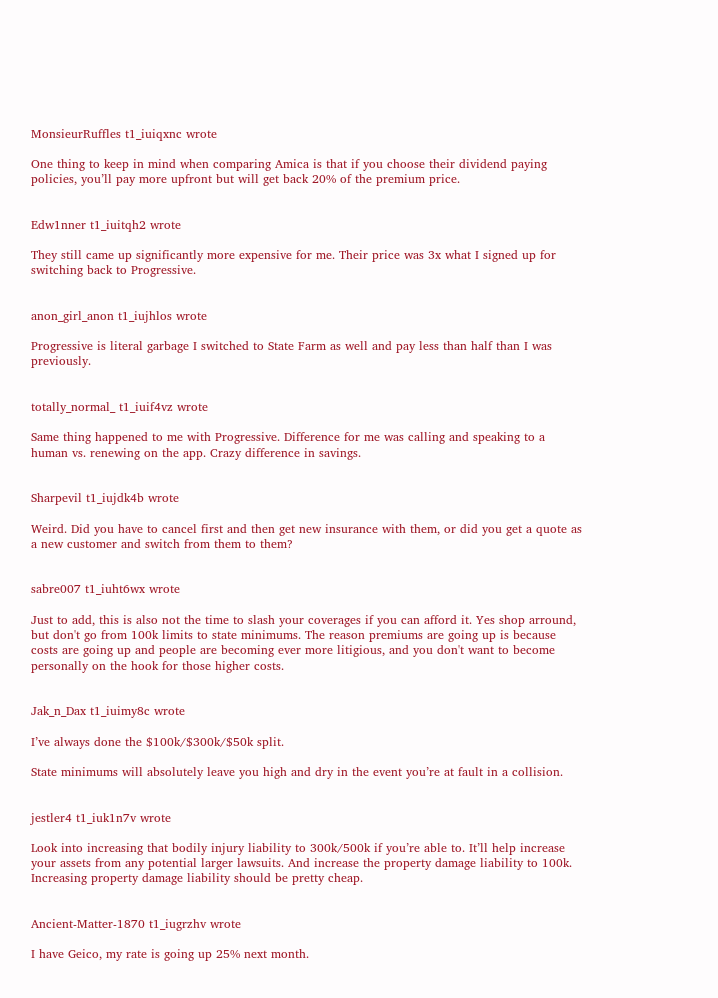MonsieurRuffles t1_iuiqxnc wrote

One thing to keep in mind when comparing Amica is that if you choose their dividend paying policies, you’ll pay more upfront but will get back 20% of the premium price.


Edw1nner t1_iuitqh2 wrote

They still came up significantly more expensive for me. Their price was 3x what I signed up for switching back to Progressive.


anon_girl_anon t1_iujhlos wrote

Progressive is literal garbage I switched to State Farm as well and pay less than half than I was previously.


totally_normal_ t1_iuif4vz wrote

Same thing happened to me with Progressive. Difference for me was calling and speaking to a human vs. renewing on the app. Crazy difference in savings.


Sharpevil t1_iujdk4b wrote

Weird. Did you have to cancel first and then get new insurance with them, or did you get a quote as a new customer and switch from them to them?


sabre007 t1_iuht6wx wrote

Just to add, this is also not the time to slash your coverages if you can afford it. Yes shop arround, but don't go from 100k limits to state minimums. The reason premiums are going up is because costs are going up and people are becoming ever more litigious, and you don't want to become personally on the hook for those higher costs.


Jak_n_Dax t1_iuimy8c wrote

I’ve always done the $100k/$300k/$50k split.

State minimums will absolutely leave you high and dry in the event you’re at fault in a collision.


jestler4 t1_iuk1n7v wrote

Look into increasing that bodily injury liability to 300k/500k if you’re able to. It’ll help increase your assets from any potential larger lawsuits. And increase the property damage liability to 100k. Increasing property damage liability should be pretty cheap.


Ancient-Matter-1870 t1_iugrzhv wrote

I have Geico, my rate is going up 25% next month.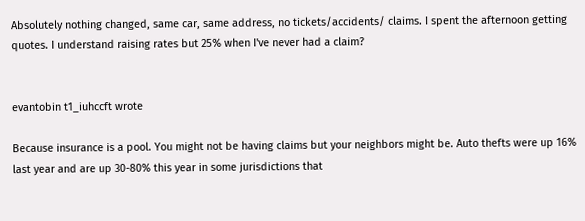Absolutely nothing changed, same car, same address, no tickets/accidents/ claims. I spent the afternoon getting quotes. I understand raising rates but 25% when I've never had a claim?


evantobin t1_iuhccft wrote

Because insurance is a pool. You might not be having claims but your neighbors might be. Auto thefts were up 16% last year and are up 30-80% this year in some jurisdictions that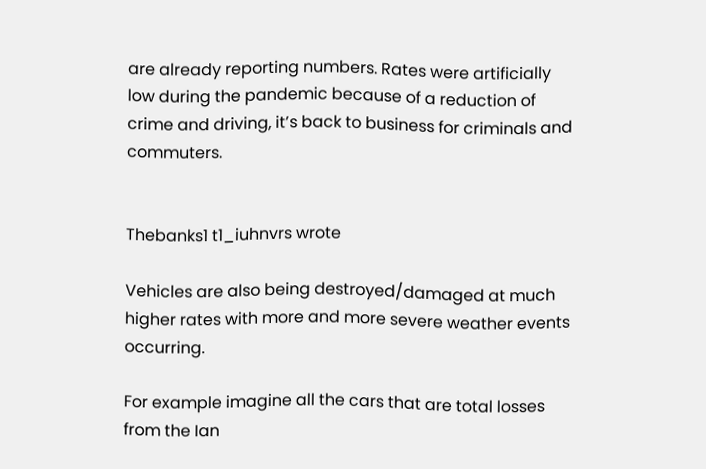are already reporting numbers. Rates were artificially low during the pandemic because of a reduction of crime and driving, it’s back to business for criminals and commuters.


Thebanks1 t1_iuhnvrs wrote

Vehicles are also being destroyed/damaged at much higher rates with more and more severe weather events occurring.

For example imagine all the cars that are total losses from the Ian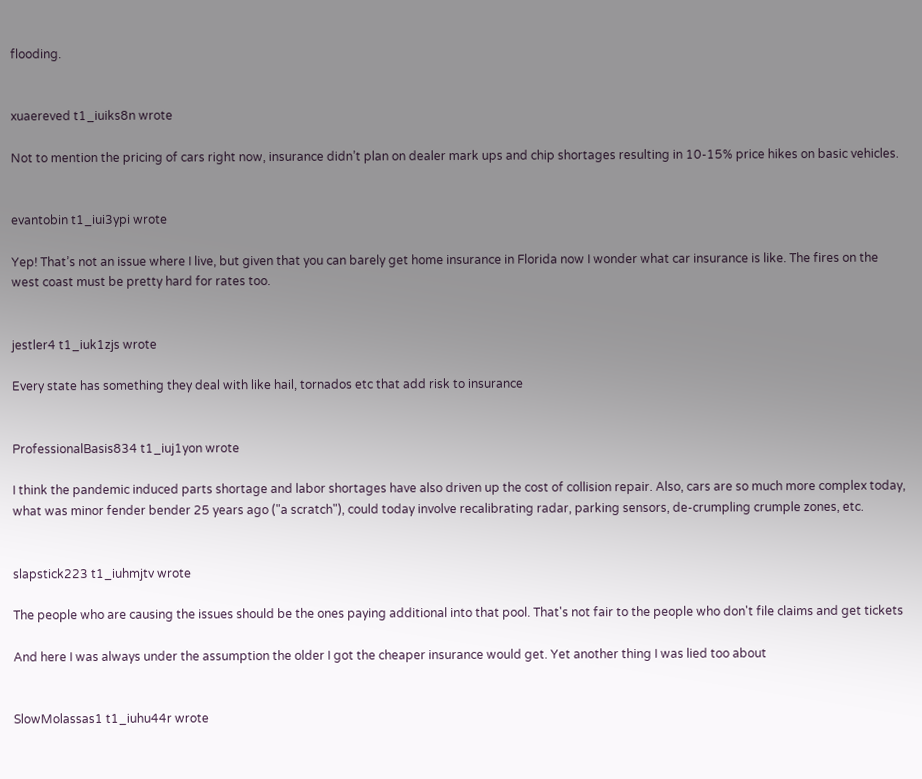flooding.


xuaereved t1_iuiks8n wrote

Not to mention the pricing of cars right now, insurance didn’t plan on dealer mark ups and chip shortages resulting in 10-15% price hikes on basic vehicles.


evantobin t1_iui3ypi wrote

Yep! That’s not an issue where I live, but given that you can barely get home insurance in Florida now I wonder what car insurance is like. The fires on the west coast must be pretty hard for rates too.


jestler4 t1_iuk1zjs wrote

Every state has something they deal with like hail, tornados etc that add risk to insurance


ProfessionalBasis834 t1_iuj1yon wrote

I think the pandemic induced parts shortage and labor shortages have also driven up the cost of collision repair. Also, cars are so much more complex today, what was minor fender bender 25 years ago ("a scratch"), could today involve recalibrating radar, parking sensors, de-crumpling crumple zones, etc.


slapstick223 t1_iuhmjtv wrote

The people who are causing the issues should be the ones paying additional into that pool. That's not fair to the people who don't file claims and get tickets

And here I was always under the assumption the older I got the cheaper insurance would get. Yet another thing I was lied too about


SlowMolassas1 t1_iuhu44r wrote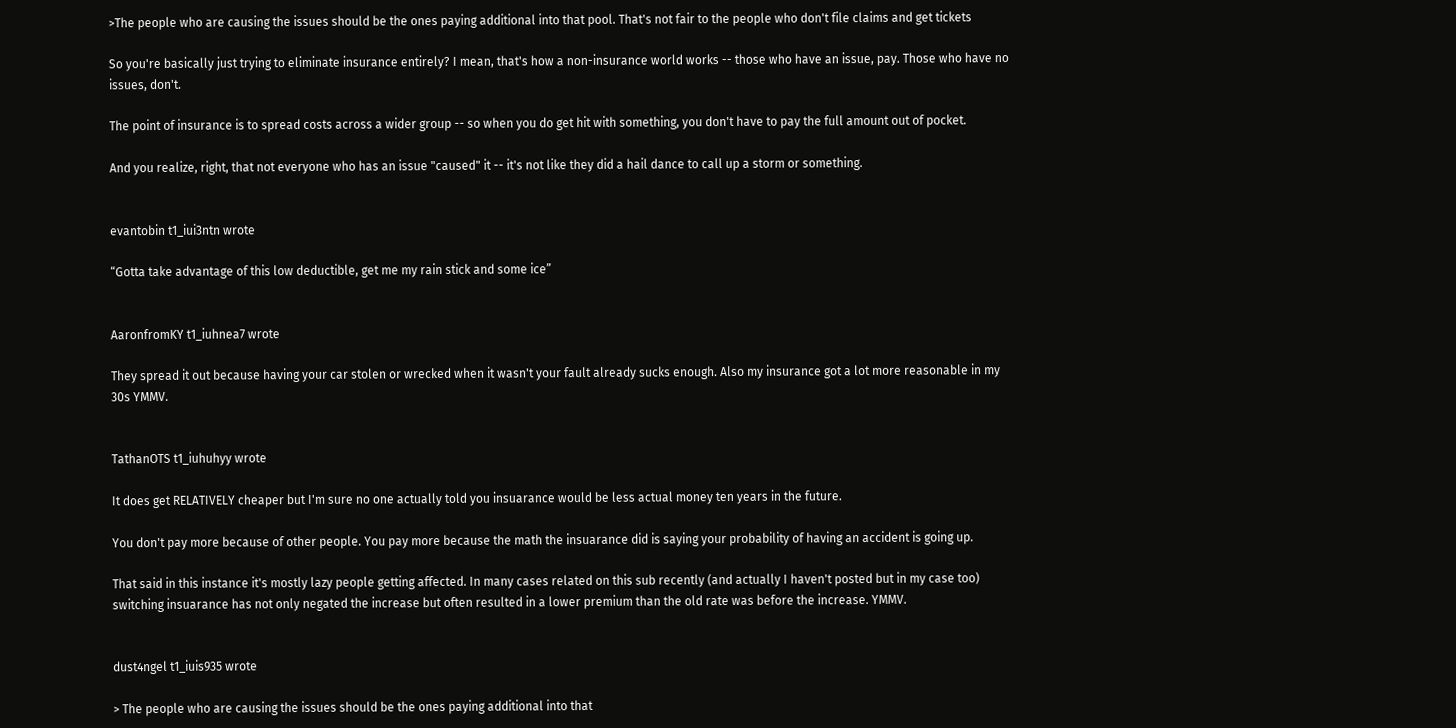>The people who are causing the issues should be the ones paying additional into that pool. That's not fair to the people who don't file claims and get tickets

So you're basically just trying to eliminate insurance entirely? I mean, that's how a non-insurance world works -- those who have an issue, pay. Those who have no issues, don't.

The point of insurance is to spread costs across a wider group -- so when you do get hit with something, you don't have to pay the full amount out of pocket.

And you realize, right, that not everyone who has an issue "caused" it -- it's not like they did a hail dance to call up a storm or something.


evantobin t1_iui3ntn wrote

“Gotta take advantage of this low deductible, get me my rain stick and some ice”


AaronfromKY t1_iuhnea7 wrote

They spread it out because having your car stolen or wrecked when it wasn't your fault already sucks enough. Also my insurance got a lot more reasonable in my 30s YMMV.


TathanOTS t1_iuhuhyy wrote

It does get RELATIVELY cheaper but I'm sure no one actually told you insuarance would be less actual money ten years in the future.

You don't pay more because of other people. You pay more because the math the insuarance did is saying your probability of having an accident is going up.

That said in this instance it's mostly lazy people getting affected. In many cases related on this sub recently (and actually I haven't posted but in my case too) switching insuarance has not only negated the increase but often resulted in a lower premium than the old rate was before the increase. YMMV.


dust4ngel t1_iuis935 wrote

> The people who are causing the issues should be the ones paying additional into that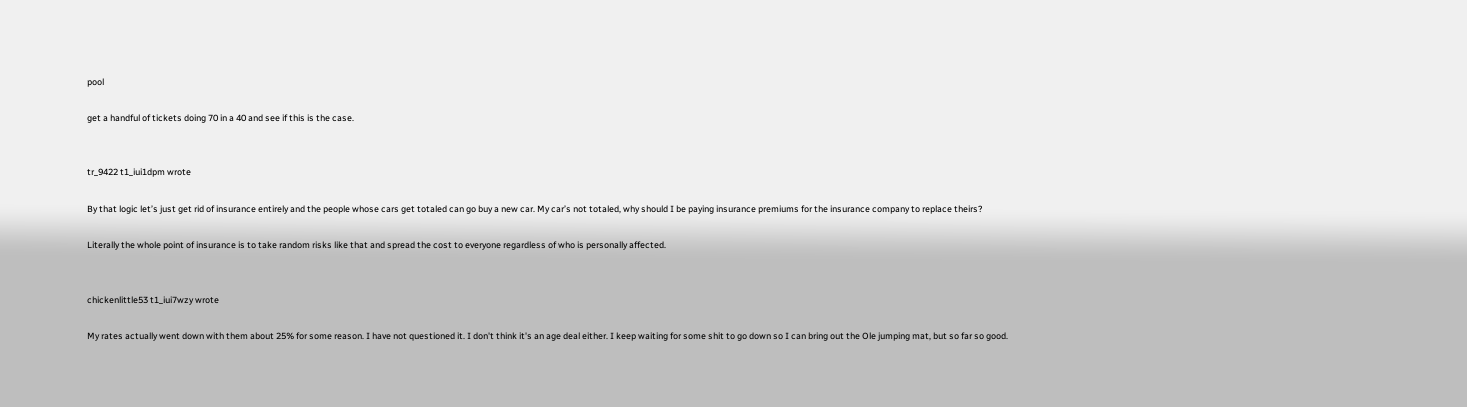pool

get a handful of tickets doing 70 in a 40 and see if this is the case.


tr_9422 t1_iui1dpm wrote

By that logic let’s just get rid of insurance entirely and the people whose cars get totaled can go buy a new car. My car’s not totaled, why should I be paying insurance premiums for the insurance company to replace theirs?

Literally the whole point of insurance is to take random risks like that and spread the cost to everyone regardless of who is personally affected.


chickenlittle53 t1_iui7wzy wrote

My rates actually went down with them about 25% for some reason. I have not questioned it. I don't think it's an age deal either. I keep waiting for some shit to go down so I can bring out the Ole jumping mat, but so far so good.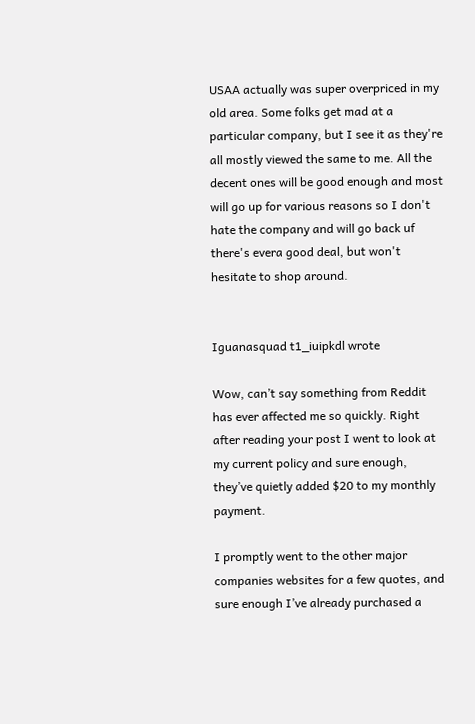USAA actually was super overpriced in my old area. Some folks get mad at a particular company, but I see it as they're all mostly viewed the same to me. All the decent ones will be good enough and most will go up for various reasons so I don't hate the company and will go back uf there's evera good deal, but won't hesitate to shop around.


Iguanasquad t1_iuipkdl wrote

Wow, can’t say something from Reddit has ever affected me so quickly. Right after reading your post I went to look at my current policy and sure enough, they’ve quietly added $20 to my monthly payment.

I promptly went to the other major companies websites for a few quotes, and sure enough I’ve already purchased a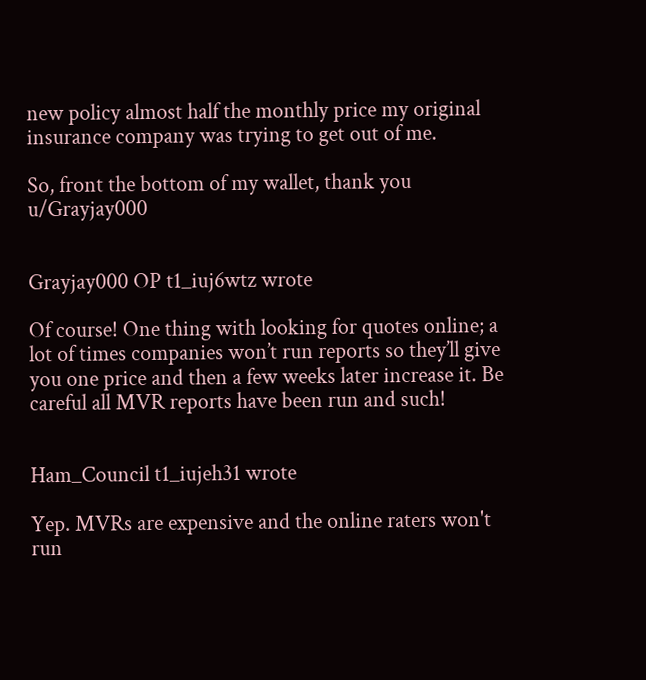new policy almost half the monthly price my original insurance company was trying to get out of me.

So, front the bottom of my wallet, thank you u/Grayjay000


Grayjay000 OP t1_iuj6wtz wrote

Of course! One thing with looking for quotes online; a lot of times companies won’t run reports so they’ll give you one price and then a few weeks later increase it. Be careful all MVR reports have been run and such!


Ham_Council t1_iujeh31 wrote

Yep. MVRs are expensive and the online raters won't run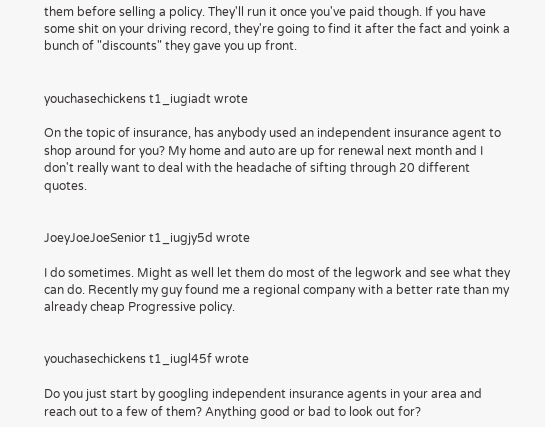them before selling a policy. They'll run it once you've paid though. If you have some shit on your driving record, they're going to find it after the fact and yoink a bunch of "discounts" they gave you up front.


youchasechickens t1_iugiadt wrote

On the topic of insurance, has anybody used an independent insurance agent to shop around for you? My home and auto are up for renewal next month and I don't really want to deal with the headache of sifting through 20 different quotes.


JoeyJoeJoeSenior t1_iugjy5d wrote

I do sometimes. Might as well let them do most of the legwork and see what they can do. Recently my guy found me a regional company with a better rate than my already cheap Progressive policy.


youchasechickens t1_iugl45f wrote

Do you just start by googling independent insurance agents in your area and reach out to a few of them? Anything good or bad to look out for?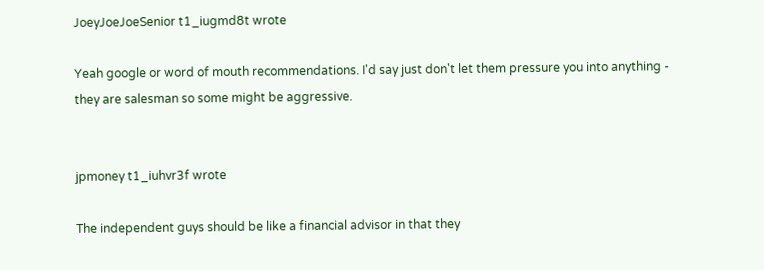JoeyJoeJoeSenior t1_iugmd8t wrote

Yeah google or word of mouth recommendations. I'd say just don't let them pressure you into anything - they are salesman so some might be aggressive.


jpmoney t1_iuhvr3f wrote

The independent guys should be like a financial advisor in that they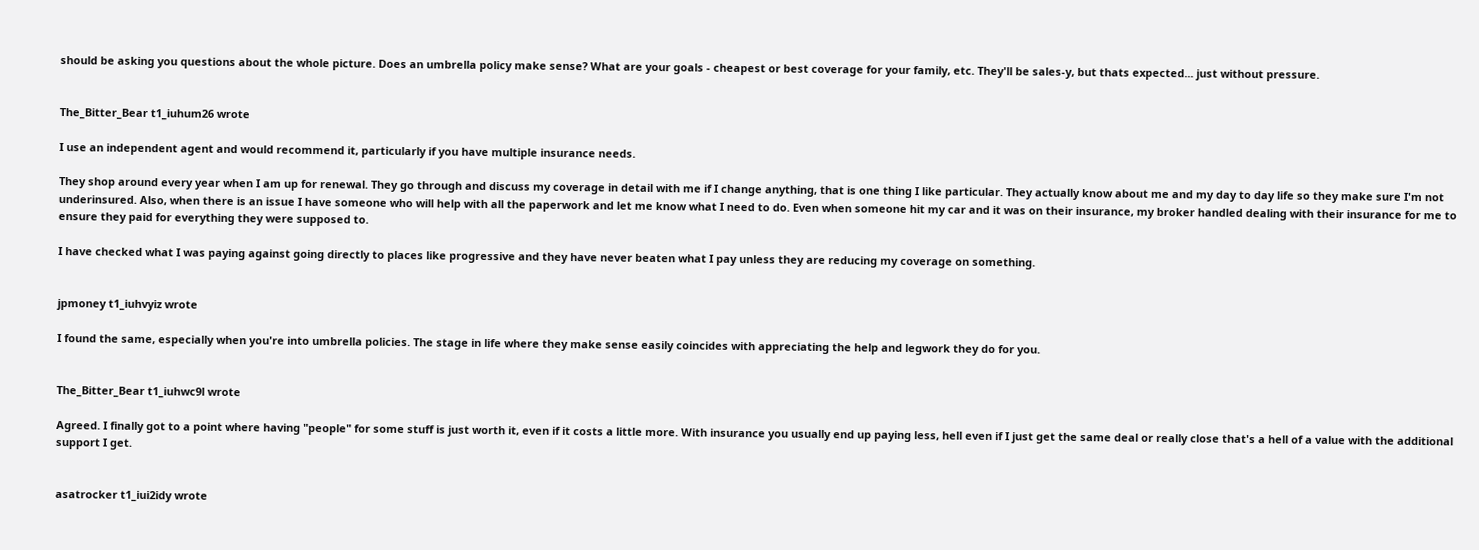should be asking you questions about the whole picture. Does an umbrella policy make sense? What are your goals - cheapest or best coverage for your family, etc. They'll be sales-y, but thats expected... just without pressure.


The_Bitter_Bear t1_iuhum26 wrote

I use an independent agent and would recommend it, particularly if you have multiple insurance needs.

They shop around every year when I am up for renewal. They go through and discuss my coverage in detail with me if I change anything, that is one thing I like particular. They actually know about me and my day to day life so they make sure I'm not underinsured. Also, when there is an issue I have someone who will help with all the paperwork and let me know what I need to do. Even when someone hit my car and it was on their insurance, my broker handled dealing with their insurance for me to ensure they paid for everything they were supposed to.

I have checked what I was paying against going directly to places like progressive and they have never beaten what I pay unless they are reducing my coverage on something.


jpmoney t1_iuhvyiz wrote

I found the same, especially when you're into umbrella policies. The stage in life where they make sense easily coincides with appreciating the help and legwork they do for you.


The_Bitter_Bear t1_iuhwc9l wrote

Agreed. I finally got to a point where having "people" for some stuff is just worth it, even if it costs a little more. With insurance you usually end up paying less, hell even if I just get the same deal or really close that's a hell of a value with the additional support I get.


asatrocker t1_iui2idy wrote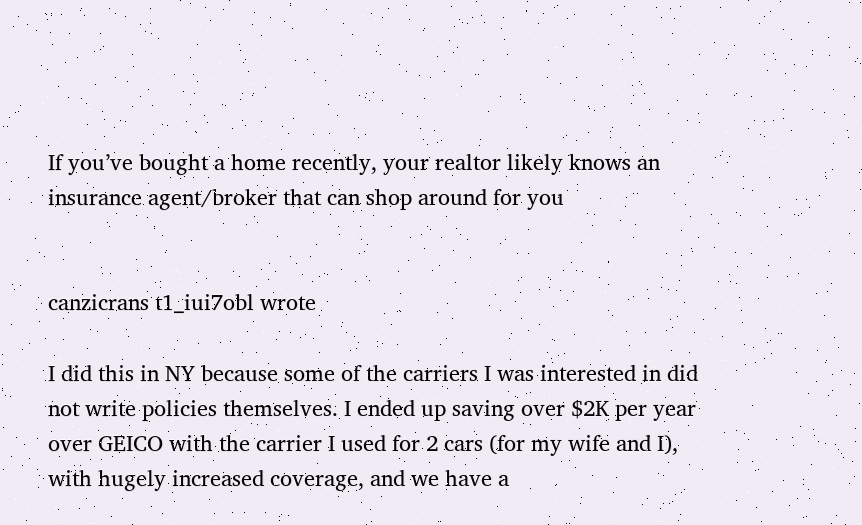If you’ve bought a home recently, your realtor likely knows an insurance agent/broker that can shop around for you


canzicrans t1_iui7obl wrote

I did this in NY because some of the carriers I was interested in did not write policies themselves. I ended up saving over $2K per year over GEICO with the carrier I used for 2 cars (for my wife and I), with hugely increased coverage, and we have a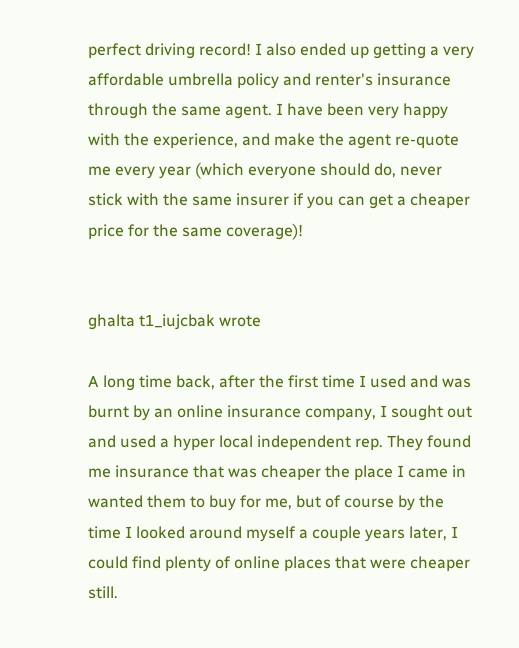perfect driving record! I also ended up getting a very affordable umbrella policy and renter's insurance through the same agent. I have been very happy with the experience, and make the agent re-quote me every year (which everyone should do, never stick with the same insurer if you can get a cheaper price for the same coverage)!


ghalta t1_iujcbak wrote

A long time back, after the first time I used and was burnt by an online insurance company, I sought out and used a hyper local independent rep. They found me insurance that was cheaper the place I came in wanted them to buy for me, but of course by the time I looked around myself a couple years later, I could find plenty of online places that were cheaper still.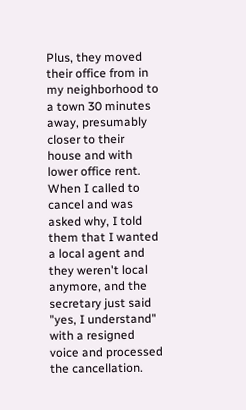Plus, they moved their office from in my neighborhood to a town 30 minutes away, presumably closer to their house and with lower office rent. When I called to cancel and was asked why, I told them that I wanted a local agent and they weren't local anymore, and the secretary just said "yes, I understand" with a resigned voice and processed the cancellation.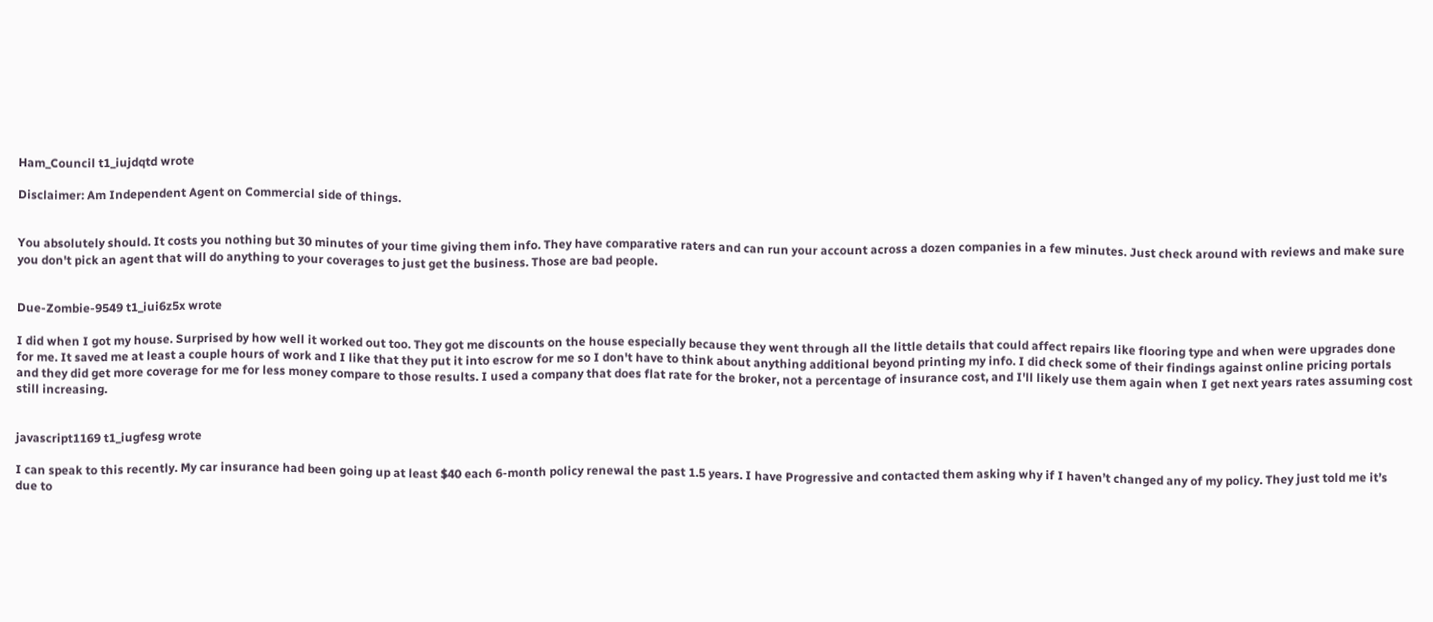Ham_Council t1_iujdqtd wrote

Disclaimer: Am Independent Agent on Commercial side of things.


You absolutely should. It costs you nothing but 30 minutes of your time giving them info. They have comparative raters and can run your account across a dozen companies in a few minutes. Just check around with reviews and make sure you don't pick an agent that will do anything to your coverages to just get the business. Those are bad people.


Due-Zombie-9549 t1_iui6z5x wrote

I did when I got my house. Surprised by how well it worked out too. They got me discounts on the house especially because they went through all the little details that could affect repairs like flooring type and when were upgrades done for me. It saved me at least a couple hours of work and I like that they put it into escrow for me so I don't have to think about anything additional beyond printing my info. I did check some of their findings against online pricing portals and they did get more coverage for me for less money compare to those results. I used a company that does flat rate for the broker, not a percentage of insurance cost, and I'll likely use them again when I get next years rates assuming cost still increasing.


javascript1169 t1_iugfesg wrote

I can speak to this recently. My car insurance had been going up at least $40 each 6-month policy renewal the past 1.5 years. I have Progressive and contacted them asking why if I haven’t changed any of my policy. They just told me it’s due to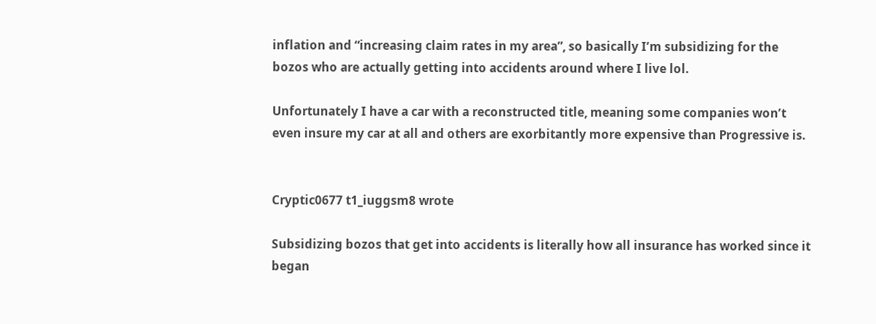inflation and “increasing claim rates in my area”, so basically I’m subsidizing for the bozos who are actually getting into accidents around where I live lol.

Unfortunately I have a car with a reconstructed title, meaning some companies won’t even insure my car at all and others are exorbitantly more expensive than Progressive is.


Cryptic0677 t1_iuggsm8 wrote

Subsidizing bozos that get into accidents is literally how all insurance has worked since it began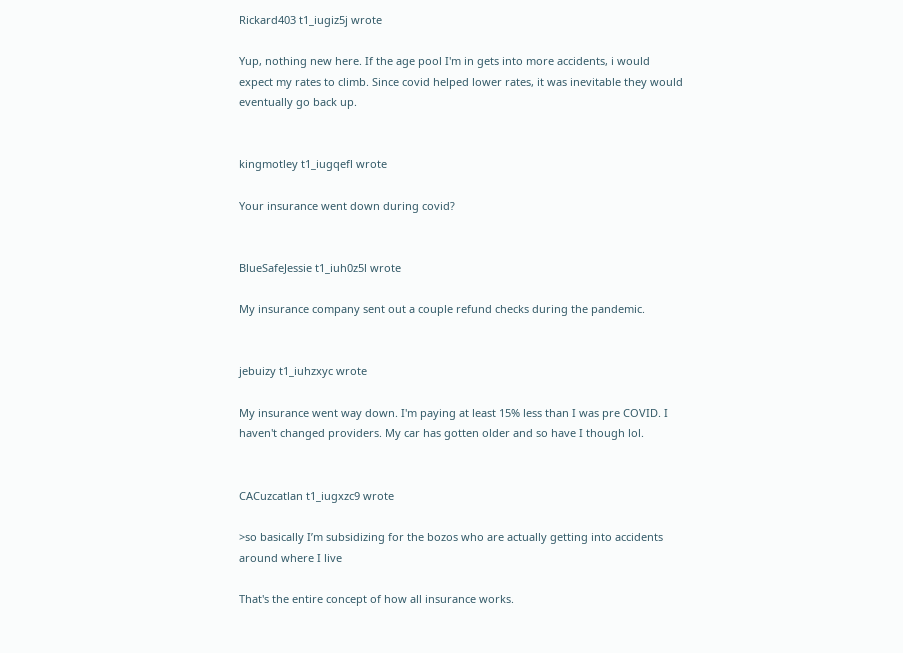Rickard403 t1_iugiz5j wrote

Yup, nothing new here. If the age pool I'm in gets into more accidents, i would expect my rates to climb. Since covid helped lower rates, it was inevitable they would eventually go back up.


kingmotley t1_iugqefl wrote

Your insurance went down during covid?


BlueSafeJessie t1_iuh0z5l wrote

My insurance company sent out a couple refund checks during the pandemic.


jebuizy t1_iuhzxyc wrote

My insurance went way down. I'm paying at least 15% less than I was pre COVID. I haven't changed providers. My car has gotten older and so have I though lol.


CACuzcatlan t1_iugxzc9 wrote

>so basically I’m subsidizing for the bozos who are actually getting into accidents around where I live

That's the entire concept of how all insurance works.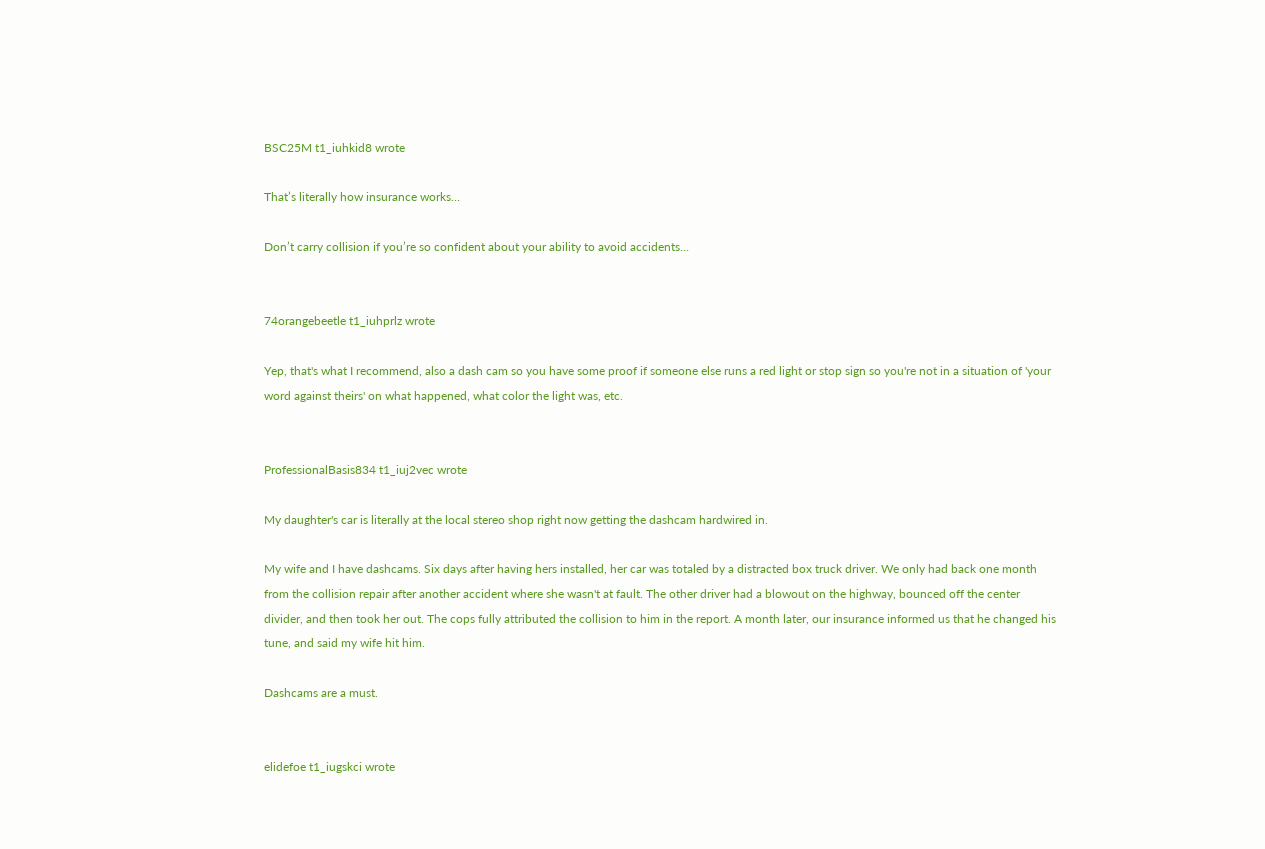BSC25M t1_iuhkid8 wrote

That’s literally how insurance works…

Don’t carry collision if you’re so confident about your ability to avoid accidents…


74orangebeetle t1_iuhprlz wrote

Yep, that's what I recommend, also a dash cam so you have some proof if someone else runs a red light or stop sign so you're not in a situation of 'your word against theirs' on what happened, what color the light was, etc.


ProfessionalBasis834 t1_iuj2vec wrote

My daughter's car is literally at the local stereo shop right now getting the dashcam hardwired in.

My wife and I have dashcams. Six days after having hers installed, her car was totaled by a distracted box truck driver. We only had back one month from the collision repair after another accident where she wasn't at fault. The other driver had a blowout on the highway, bounced off the center divider, and then took her out. The cops fully attributed the collision to him in the report. A month later, our insurance informed us that he changed his tune, and said my wife hit him.

Dashcams are a must.


elidefoe t1_iugskci wrote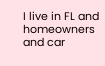I live in FL and homeowners and car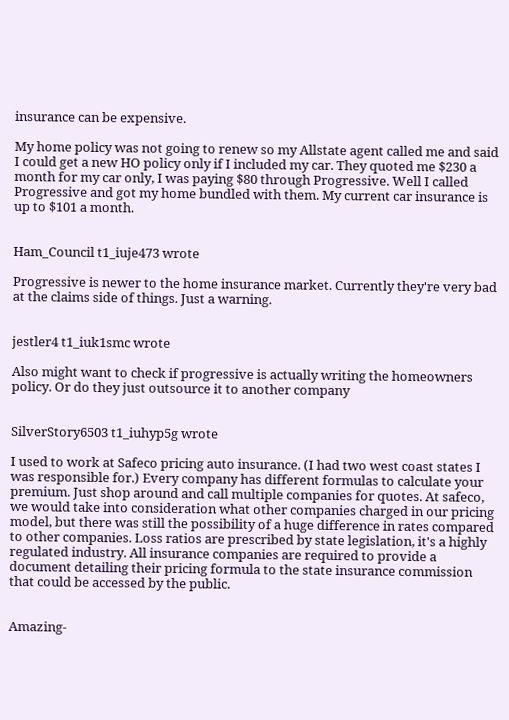insurance can be expensive.

My home policy was not going to renew so my Allstate agent called me and said I could get a new HO policy only if I included my car. They quoted me $230 a month for my car only, I was paying $80 through Progressive. Well I called Progressive and got my home bundled with them. My current car insurance is up to $101 a month.


Ham_Council t1_iuje473 wrote

Progressive is newer to the home insurance market. Currently they're very bad at the claims side of things. Just a warning.


jestler4 t1_iuk1smc wrote

Also might want to check if progressive is actually writing the homeowners policy. Or do they just outsource it to another company


SilverStory6503 t1_iuhyp5g wrote

I used to work at Safeco pricing auto insurance. (I had two west coast states I was responsible for.) Every company has different formulas to calculate your premium. Just shop around and call multiple companies for quotes. At safeco, we would take into consideration what other companies charged in our pricing model, but there was still the possibility of a huge difference in rates compared to other companies. Loss ratios are prescribed by state legislation, it's a highly regulated industry. All insurance companies are required to provide a document detailing their pricing formula to the state insurance commission that could be accessed by the public.


Amazing-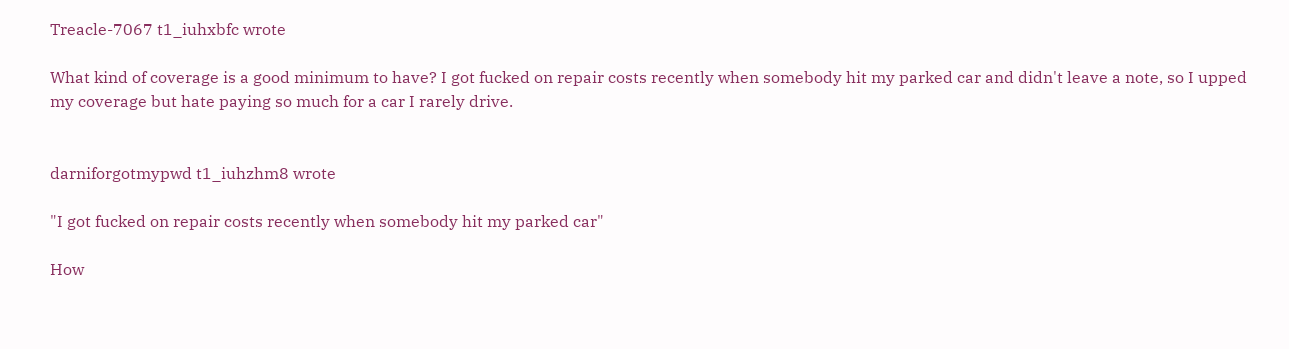Treacle-7067 t1_iuhxbfc wrote

What kind of coverage is a good minimum to have? I got fucked on repair costs recently when somebody hit my parked car and didn't leave a note, so I upped my coverage but hate paying so much for a car I rarely drive.


darniforgotmypwd t1_iuhzhm8 wrote

"I got fucked on repair costs recently when somebody hit my parked car"

How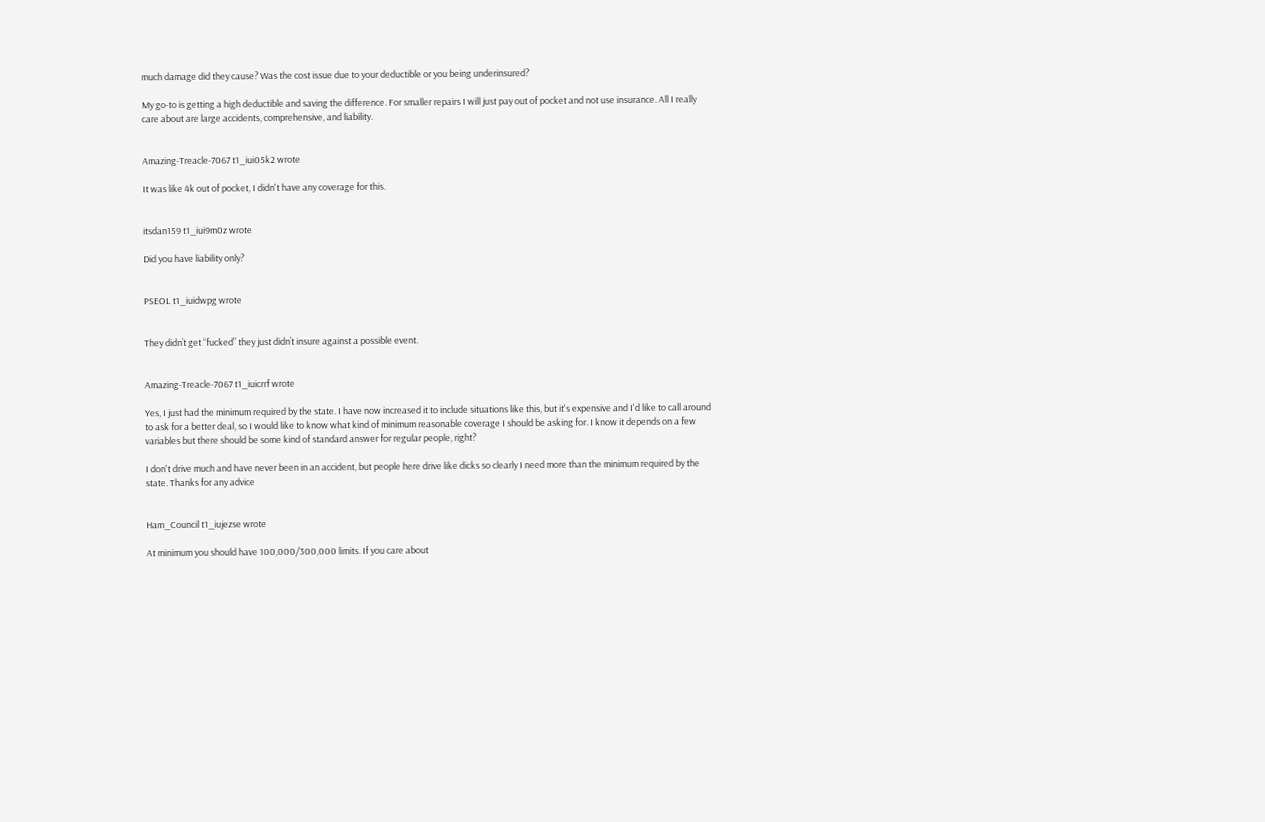much damage did they cause? Was the cost issue due to your deductible or you being underinsured?

My go-to is getting a high deductible and saving the difference. For smaller repairs I will just pay out of pocket and not use insurance. All I really care about are large accidents, comprehensive, and liability.


Amazing-Treacle-7067 t1_iui05k2 wrote

It was like 4k out of pocket, I didn't have any coverage for this.


itsdan159 t1_iui9m0z wrote

Did you have liability only?


PSEOL t1_iuidwpg wrote


They didn’t get “fucked” they just didn’t insure against a possible event.


Amazing-Treacle-7067 t1_iuicrrf wrote

Yes, I just had the minimum required by the state. I have now increased it to include situations like this, but it's expensive and I'd like to call around to ask for a better deal, so I would like to know what kind of minimum reasonable coverage I should be asking for. I know it depends on a few variables but there should be some kind of standard answer for regular people, right?

I don't drive much and have never been in an accident, but people here drive like dicks so clearly I need more than the minimum required by the state. Thanks for any advice


Ham_Council t1_iujezse wrote

At minimum you should have 100,000/300,000 limits. If you care about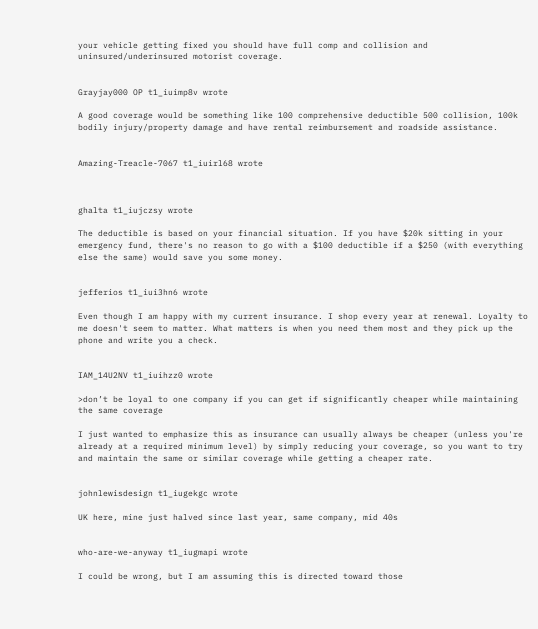your vehicle getting fixed you should have full comp and collision and uninsured/underinsured motorist coverage.


Grayjay000 OP t1_iuimp8v wrote

A good coverage would be something like 100 comprehensive deductible 500 collision, 100k bodily injury/property damage and have rental reimbursement and roadside assistance.


Amazing-Treacle-7067 t1_iuirl68 wrote



ghalta t1_iujczsy wrote

The deductible is based on your financial situation. If you have $20k sitting in your emergency fund, there's no reason to go with a $100 deductible if a $250 (with everything else the same) would save you some money.


jefferios t1_iui3hn6 wrote

Even though I am happy with my current insurance. I shop every year at renewal. Loyalty to me doesn't seem to matter. What matters is when you need them most and they pick up the phone and write you a check.


IAM_14U2NV t1_iuihzz0 wrote

>don’t be loyal to one company if you can get if significantly cheaper while maintaining the same coverage

I just wanted to emphasize this as insurance can usually always be cheaper (unless you're already at a required minimum level) by simply reducing your coverage, so you want to try and maintain the same or similar coverage while getting a cheaper rate.


johnlewisdesign t1_iugekgc wrote

UK here, mine just halved since last year, same company, mid 40s


who-are-we-anyway t1_iugmapi wrote

I could be wrong, but I am assuming this is directed toward those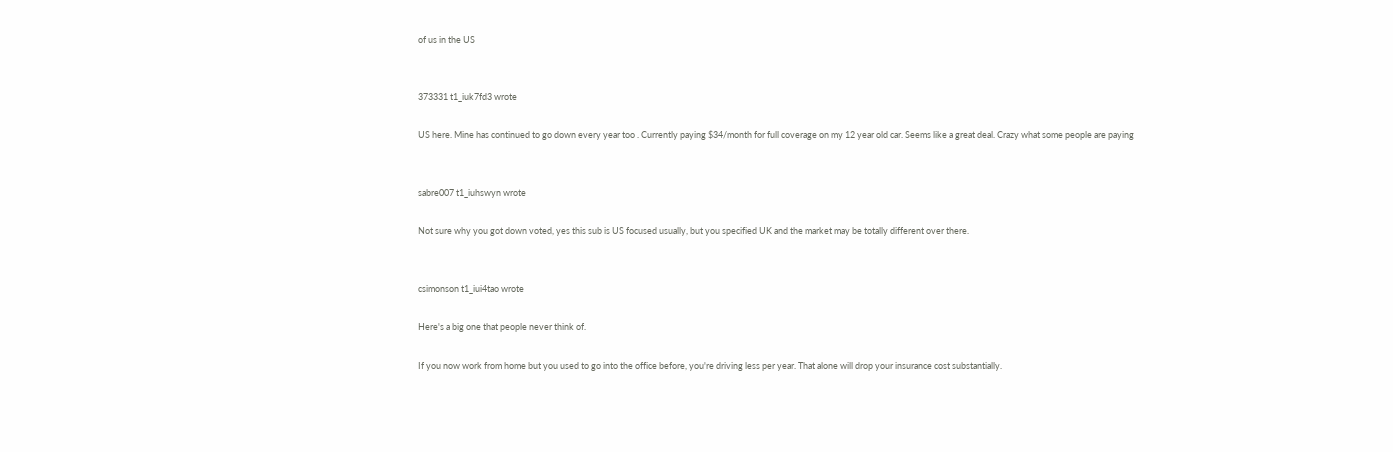of us in the US


373331 t1_iuk7fd3 wrote

US here. Mine has continued to go down every year too . Currently paying $34/month for full coverage on my 12 year old car. Seems like a great deal. Crazy what some people are paying


sabre007 t1_iuhswyn wrote

Not sure why you got down voted, yes this sub is US focused usually, but you specified UK and the market may be totally different over there.


csimonson t1_iui4tao wrote

Here's a big one that people never think of.

If you now work from home but you used to go into the office before, you're driving less per year. That alone will drop your insurance cost substantially.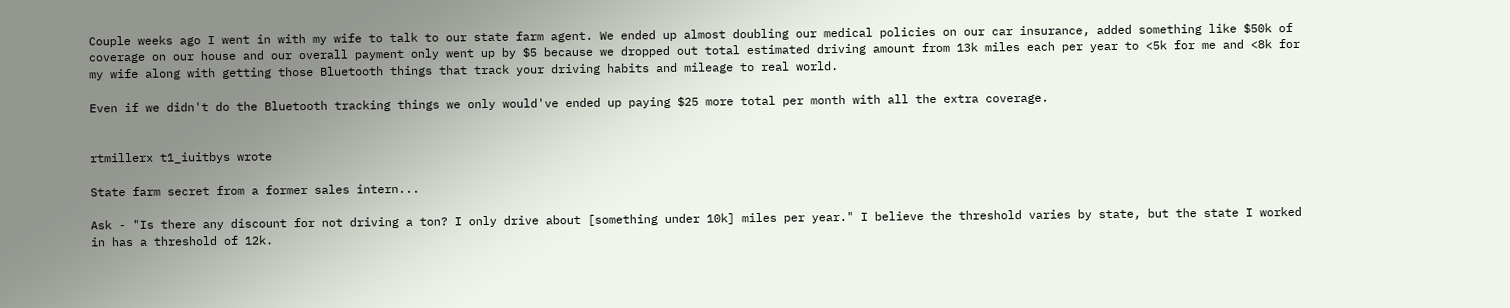Couple weeks ago I went in with my wife to talk to our state farm agent. We ended up almost doubling our medical policies on our car insurance, added something like $50k of coverage on our house and our overall payment only went up by $5 because we dropped out total estimated driving amount from 13k miles each per year to <5k for me and <8k for my wife along with getting those Bluetooth things that track your driving habits and mileage to real world.

Even if we didn't do the Bluetooth tracking things we only would've ended up paying $25 more total per month with all the extra coverage.


rtmillerx t1_iuitbys wrote

State farm secret from a former sales intern...

Ask - "Is there any discount for not driving a ton? I only drive about [something under 10k] miles per year." I believe the threshold varies by state, but the state I worked in has a threshold of 12k.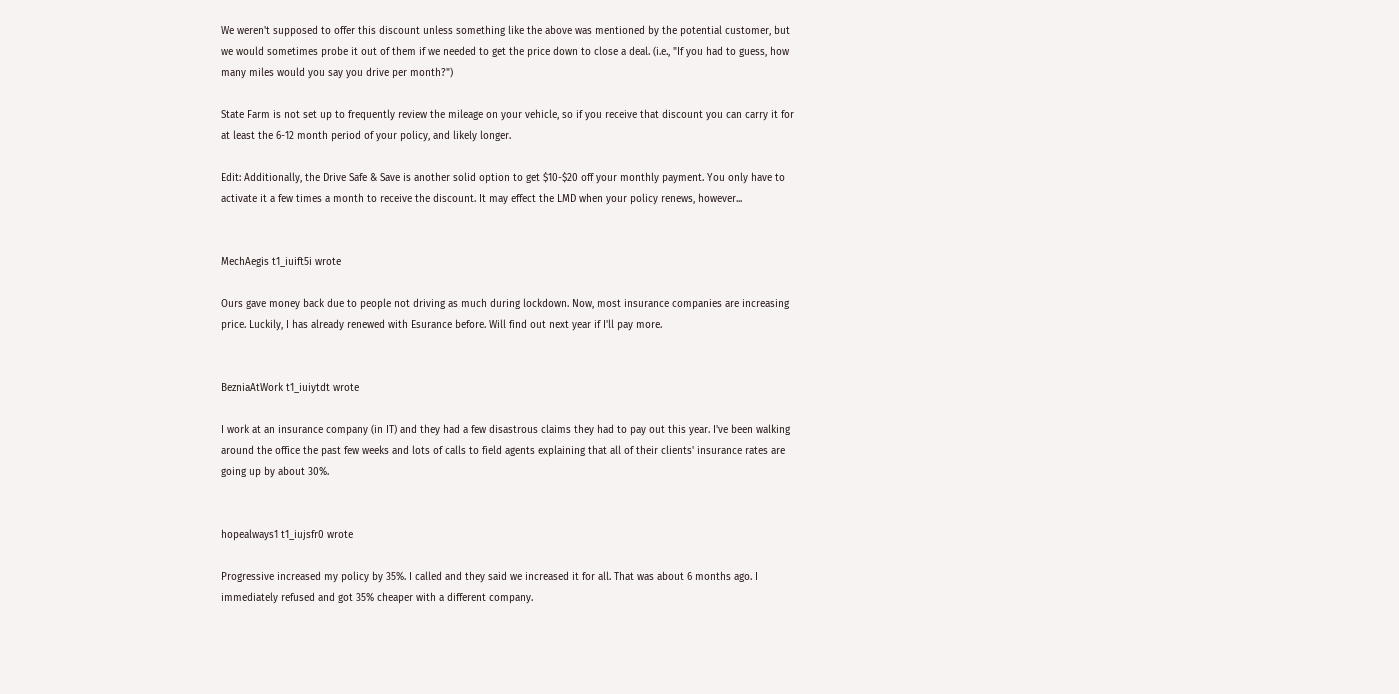We weren't supposed to offer this discount unless something like the above was mentioned by the potential customer, but we would sometimes probe it out of them if we needed to get the price down to close a deal. (i.e., "If you had to guess, how many miles would you say you drive per month?")

State Farm is not set up to frequently review the mileage on your vehicle, so if you receive that discount you can carry it for at least the 6-12 month period of your policy, and likely longer.

Edit: Additionally, the Drive Safe & Save is another solid option to get $10-$20 off your monthly payment. You only have to activate it a few times a month to receive the discount. It may effect the LMD when your policy renews, however...


MechAegis t1_iuift5i wrote

Ours gave money back due to people not driving as much during lockdown. Now, most insurance companies are increasing price. Luckily, I has already renewed with Esurance before. Will find out next year if I'll pay more.


BezniaAtWork t1_iuiytdt wrote

I work at an insurance company (in IT) and they had a few disastrous claims they had to pay out this year. I've been walking around the office the past few weeks and lots of calls to field agents explaining that all of their clients' insurance rates are going up by about 30%.


hopealways1 t1_iujsfr0 wrote

Progressive increased my policy by 35%. I called and they said we increased it for all. That was about 6 months ago. I immediately refused and got 35% cheaper with a different company.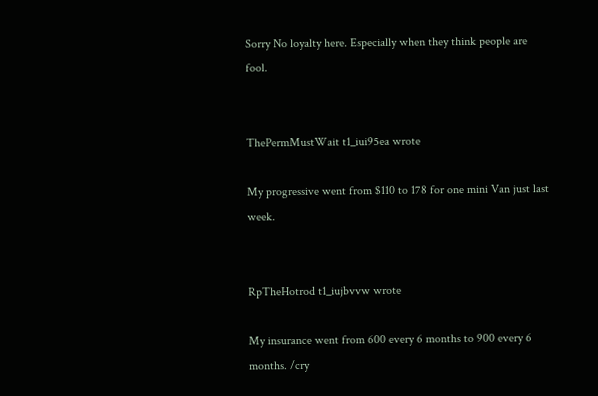Sorry No loyalty here. Especially when they think people are fool.


ThePermMustWait t1_iui95ea wrote

My progressive went from $110 to 178 for one mini Van just last week.


RpTheHotrod t1_iujbvvw wrote

My insurance went from 600 every 6 months to 900 every 6 months. /cry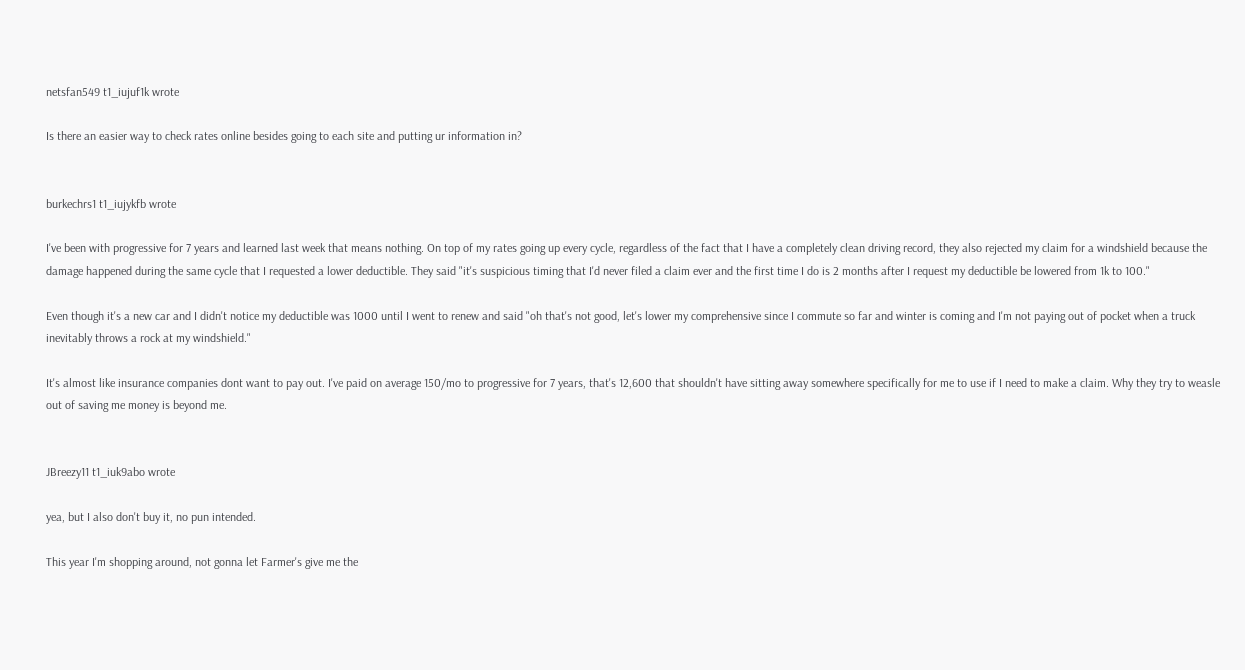netsfan549 t1_iujuf1k wrote

Is there an easier way to check rates online besides going to each site and putting ur information in?


burkechrs1 t1_iujykfb wrote

I've been with progressive for 7 years and learned last week that means nothing. On top of my rates going up every cycle, regardless of the fact that I have a completely clean driving record, they also rejected my claim for a windshield because the damage happened during the same cycle that I requested a lower deductible. They said "it's suspicious timing that I'd never filed a claim ever and the first time I do is 2 months after I request my deductible be lowered from 1k to 100."

Even though it's a new car and I didn't notice my deductible was 1000 until I went to renew and said "oh that's not good, let's lower my comprehensive since I commute so far and winter is coming and I'm not paying out of pocket when a truck inevitably throws a rock at my windshield."

It's almost like insurance companies dont want to pay out. I've paid on average 150/mo to progressive for 7 years, that's 12,600 that shouldn't have sitting away somewhere specifically for me to use if I need to make a claim. Why they try to weasle out of saving me money is beyond me.


JBreezy11 t1_iuk9abo wrote

yea, but I also don't buy it, no pun intended.

This year I'm shopping around, not gonna let Farmer's give me the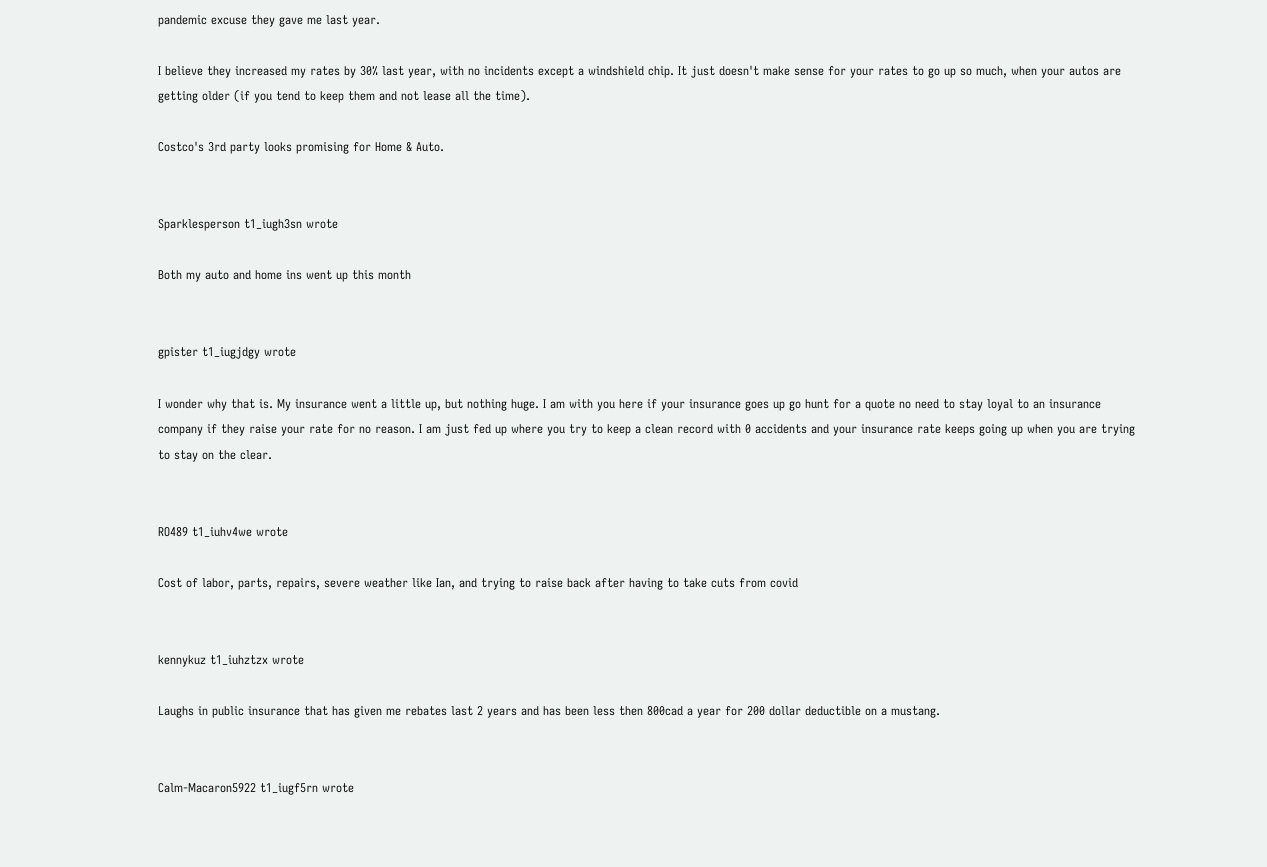pandemic excuse they gave me last year.

I believe they increased my rates by 30% last year, with no incidents except a windshield chip. It just doesn't make sense for your rates to go up so much, when your autos are getting older (if you tend to keep them and not lease all the time).

Costco's 3rd party looks promising for Home & Auto.


Sparklesperson t1_iugh3sn wrote

Both my auto and home ins went up this month


gpister t1_iugjdgy wrote

I wonder why that is. My insurance went a little up, but nothing huge. I am with you here if your insurance goes up go hunt for a quote no need to stay loyal to an insurance company if they raise your rate for no reason. I am just fed up where you try to keep a clean record with 0 accidents and your insurance rate keeps going up when you are trying to stay on the clear.


RO489 t1_iuhv4we wrote

Cost of labor, parts, repairs, severe weather like Ian, and trying to raise back after having to take cuts from covid


kennykuz t1_iuhztzx wrote

Laughs in public insurance that has given me rebates last 2 years and has been less then 800cad a year for 200 dollar deductible on a mustang.


Calm-Macaron5922 t1_iugf5rn wrote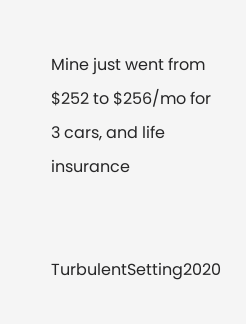Mine just went from $252 to $256/mo for 3 cars, and life insurance


TurbulentSetting2020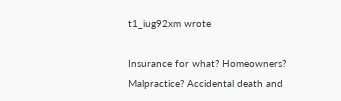t1_iug92xm wrote

Insurance for what? Homeowners? Malpractice? Accidental death and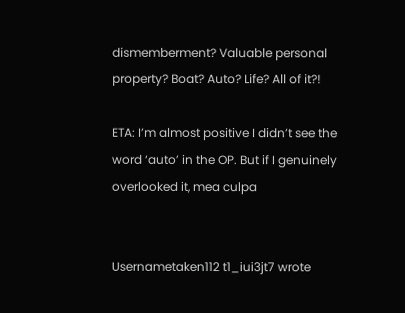dismemberment? Valuable personal property? Boat? Auto? Life? All of it?!

ETA: I’m almost positive I didn’t see the word ‘auto’ in the OP. But if I genuinely overlooked it, mea culpa


Usernametaken112 t1_iui3jt7 wrote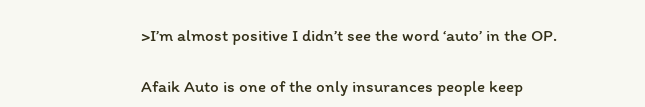>I’m almost positive I didn’t see the word ‘auto’ in the OP.

Afaik Auto is one of the only insurances people keep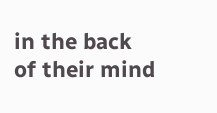in the back of their mind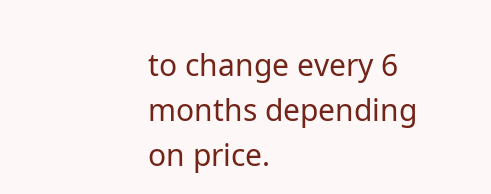to change every 6 months depending on price.